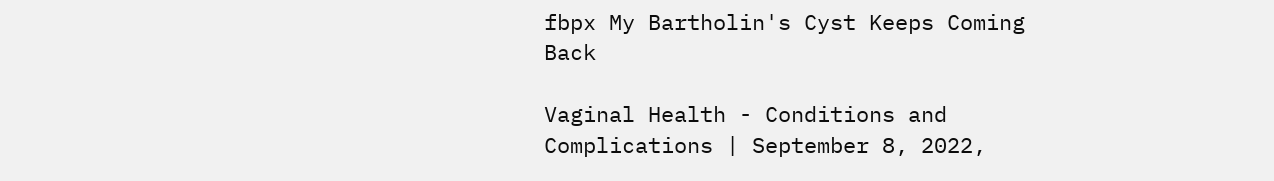fbpx My Bartholin's Cyst Keeps Coming Back

Vaginal Health - Conditions and Complications | September 8, 2022,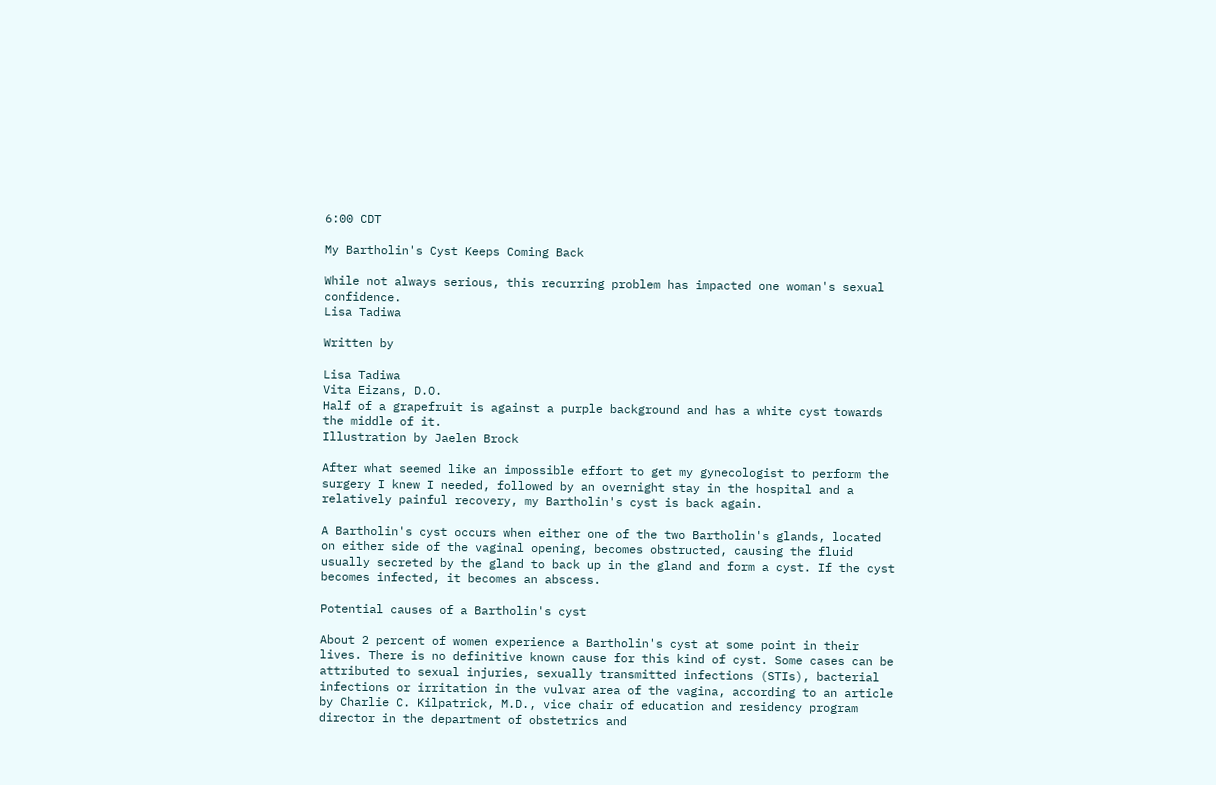6:00 CDT

My Bartholin's Cyst Keeps Coming Back

While not always serious, this recurring problem has impacted one woman's sexual confidence.
Lisa Tadiwa

Written by

Lisa Tadiwa
Vita Eizans, D.O.
Half of a grapefruit is against a purple background and has a white cyst towards the middle of it.
Illustration by Jaelen Brock

After what seemed like an impossible effort to get my gynecologist to perform the surgery I knew I needed, followed by an overnight stay in the hospital and a relatively painful recovery, my Bartholin's cyst is back again.

A Bartholin's cyst occurs when either one of the two Bartholin's glands, located on either side of the vaginal opening, becomes obstructed, causing the fluid usually secreted by the gland to back up in the gland and form a cyst. If the cyst becomes infected, it becomes an abscess.

Potential causes of a Bartholin's cyst

About 2 percent of women experience a Bartholin's cyst at some point in their lives. There is no definitive known cause for this kind of cyst. Some cases can be attributed to sexual injuries, sexually transmitted infections (STIs), bacterial infections or irritation in the vulvar area of the vagina, according to an article by Charlie C. Kilpatrick, M.D., vice chair of education and residency program director in the department of obstetrics and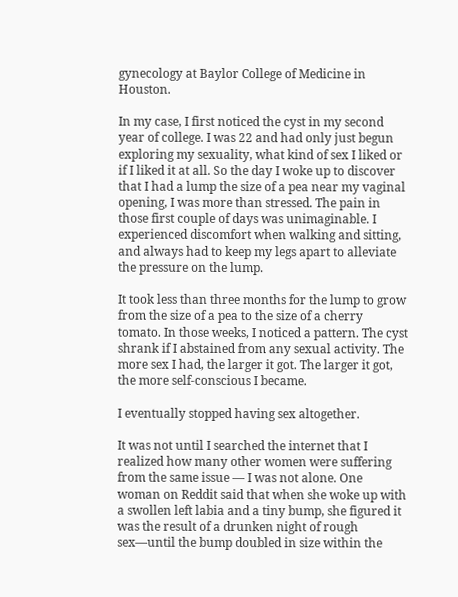gynecology at Baylor College of Medicine in Houston.

In my case, I first noticed the cyst in my second year of college. I was 22 and had only just begun exploring my sexuality, what kind of sex I liked or if I liked it at all. So the day I woke up to discover that I had a lump the size of a pea near my vaginal opening, I was more than stressed. The pain in those first couple of days was unimaginable. I experienced discomfort when walking and sitting, and always had to keep my legs apart to alleviate the pressure on the lump.

It took less than three months for the lump to grow from the size of a pea to the size of a cherry tomato. In those weeks, I noticed a pattern. The cyst shrank if I abstained from any sexual activity. The more sex I had, the larger it got. The larger it got, the more self-conscious I became.

I eventually stopped having sex altogether.

It was not until I searched the internet that I realized how many other women were suffering from the same issue — I was not alone. One woman on Reddit said that when she woke up with a swollen left labia and a tiny bump, she figured it was the result of a drunken night of rough sex—until the bump doubled in size within the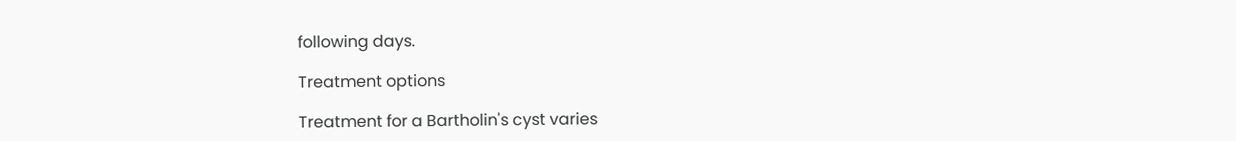following days.

Treatment options

Treatment for a Bartholin's cyst varies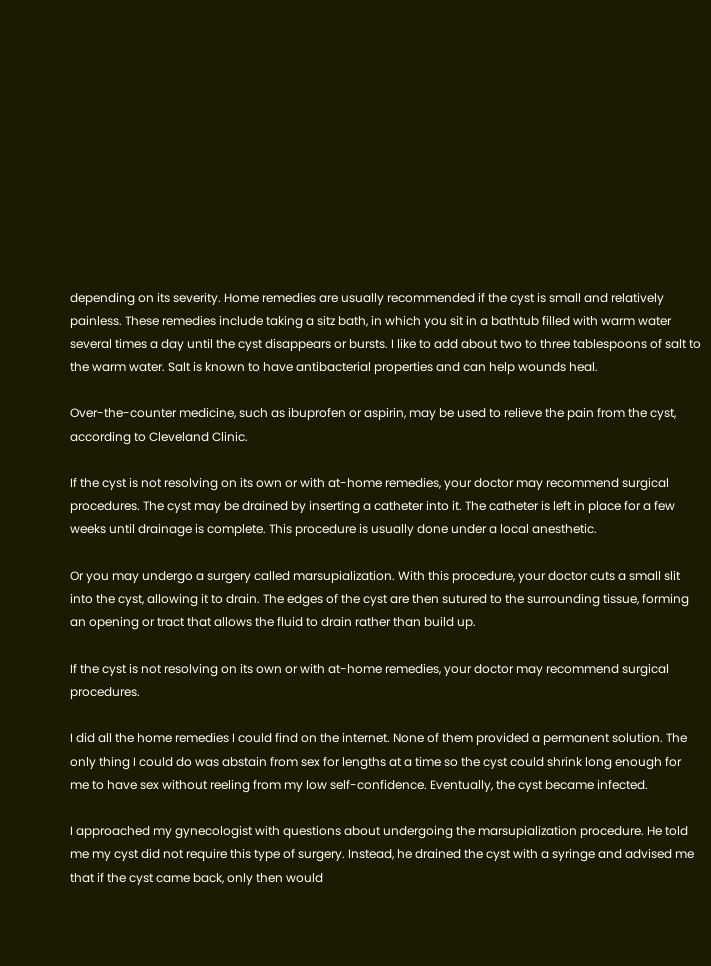depending on its severity. Home remedies are usually recommended if the cyst is small and relatively painless. These remedies include taking a sitz bath, in which you sit in a bathtub filled with warm water several times a day until the cyst disappears or bursts. I like to add about two to three tablespoons of salt to the warm water. Salt is known to have antibacterial properties and can help wounds heal.

Over-the-counter medicine, such as ibuprofen or aspirin, may be used to relieve the pain from the cyst, according to Cleveland Clinic.

If the cyst is not resolving on its own or with at-home remedies, your doctor may recommend surgical procedures. The cyst may be drained by inserting a catheter into it. The catheter is left in place for a few weeks until drainage is complete. This procedure is usually done under a local anesthetic.

Or you may undergo a surgery called marsupialization. With this procedure, your doctor cuts a small slit into the cyst, allowing it to drain. The edges of the cyst are then sutured to the surrounding tissue, forming an opening or tract that allows the fluid to drain rather than build up.

If the cyst is not resolving on its own or with at-home remedies, your doctor may recommend surgical procedures.

I did all the home remedies I could find on the internet. None of them provided a permanent solution. The only thing I could do was abstain from sex for lengths at a time so the cyst could shrink long enough for me to have sex without reeling from my low self-confidence. Eventually, the cyst became infected.

I approached my gynecologist with questions about undergoing the marsupialization procedure. He told me my cyst did not require this type of surgery. Instead, he drained the cyst with a syringe and advised me that if the cyst came back, only then would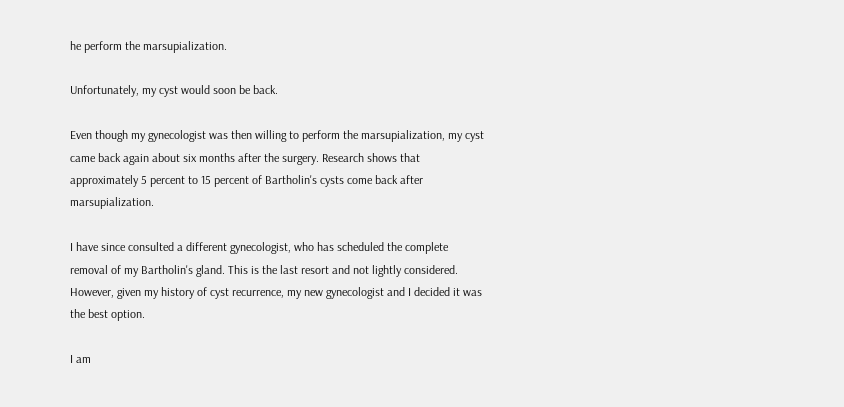he perform the marsupialization.

Unfortunately, my cyst would soon be back.

Even though my gynecologist was then willing to perform the marsupialization, my cyst came back again about six months after the surgery. Research shows that approximately 5 percent to 15 percent of Bartholin's cysts come back after marsupialization.

I have since consulted a different gynecologist, who has scheduled the complete removal of my Bartholin's gland. This is the last resort and not lightly considered. However, given my history of cyst recurrence, my new gynecologist and I decided it was the best option.

I am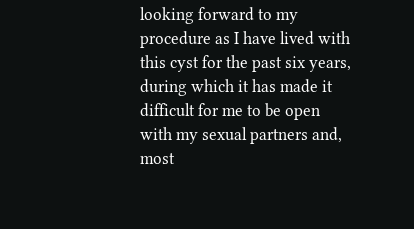looking forward to my procedure as I have lived with this cyst for the past six years, during which it has made it difficult for me to be open with my sexual partners and, most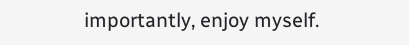importantly, enjoy myself.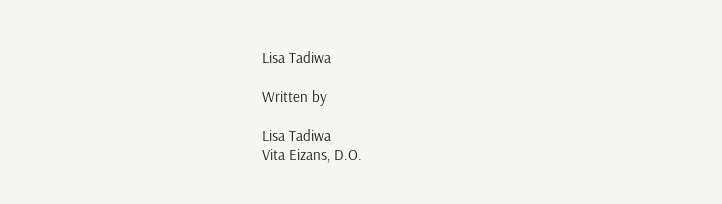Lisa Tadiwa

Written by

Lisa Tadiwa
Vita Eizans, D.O.